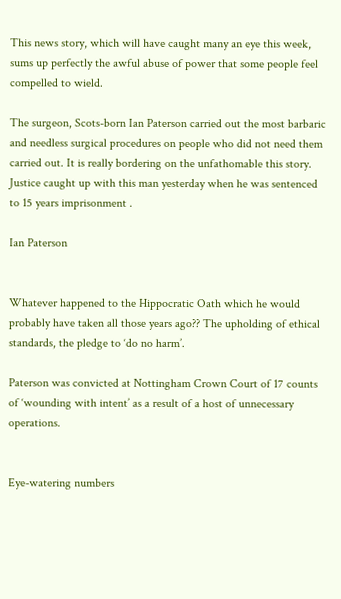This news story, which will have caught many an eye this week, sums up perfectly the awful abuse of power that some people feel compelled to wield.

The surgeon, Scots-born Ian Paterson carried out the most barbaric and needless surgical procedures on people who did not need them carried out. It is really bordering on the unfathomable this story. Justice caught up with this man yesterday when he was sentenced to 15 years imprisonment .

Ian Paterson


Whatever happened to the Hippocratic Oath which he would probably have taken all those years ago?? The upholding of ethical standards, the pledge to ‘do no harm’.

Paterson was convicted at Nottingham Crown Court of 17 counts of ‘wounding with intent’ as a result of a host of unnecessary operations.


Eye-watering numbers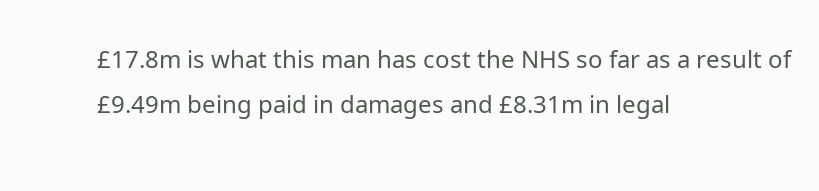£17.8m is what this man has cost the NHS so far as a result of £9.49m being paid in damages and £8.31m in legal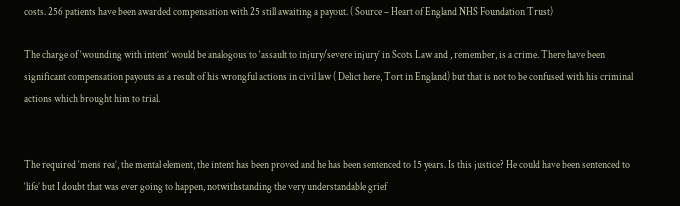costs. 256 patients have been awarded compensation with 25 still awaiting a payout. ( Source – Heart of England NHS Foundation Trust)

The charge of ‘wounding with intent’ would be analogous to ‘assault to injury/severe injury’ in Scots Law and , remember, is a crime. There have been significant compensation payouts as a result of his wrongful actions in civil law ( Delict here, Tort in England) but that is not to be confused with his criminal actions which brought him to trial.


The required ‘mens rea’, the mental element, the intent has been proved and he has been sentenced to 15 years. Is this justice? He could have been sentenced to ‘life’ but I doubt that was ever going to happen, notwithstanding the very understandable grief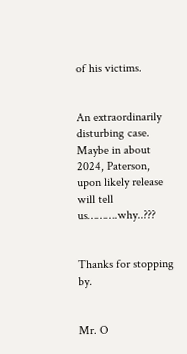of his victims.


An extraordinarily disturbing case. Maybe in about 2024, Paterson, upon likely release will tell us……….why..???


Thanks for stopping by.


Mr. O